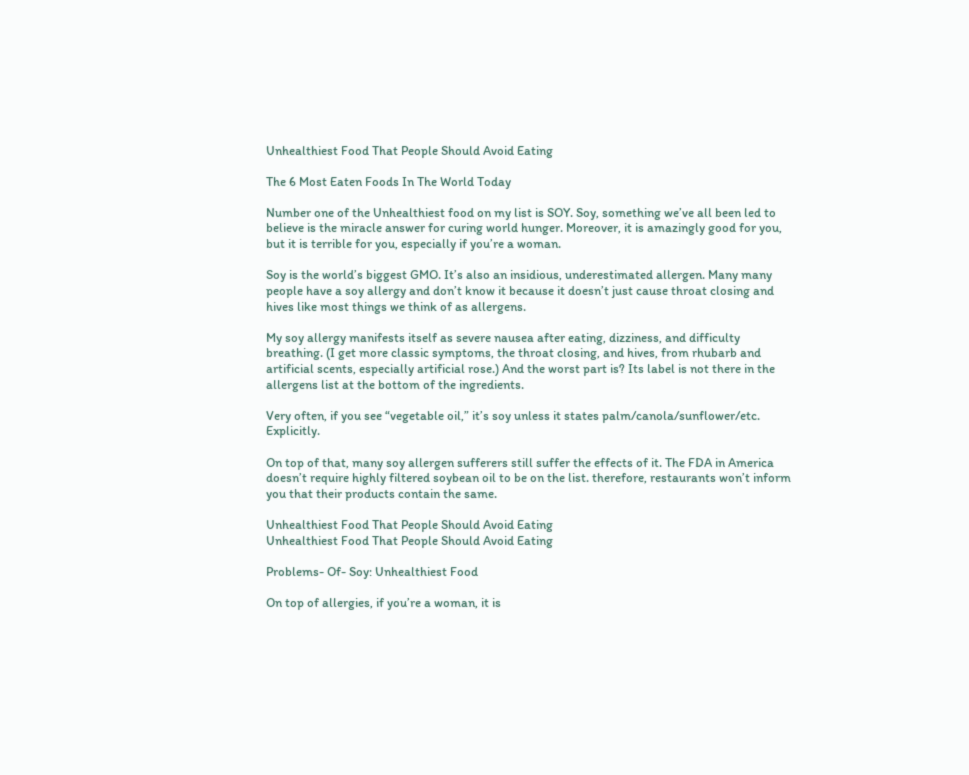Unhealthiest Food That People Should Avoid Eating

The 6 Most Eaten Foods In The World Today

Number one of the Unhealthiest food on my list is SOY. Soy, something we’ve all been led to believe is the miracle answer for curing world hunger. Moreover, it is amazingly good for you, but it is terrible for you, especially if you’re a woman.

Soy is the world’s biggest GMO. It’s also an insidious, underestimated allergen. Many many people have a soy allergy and don’t know it because it doesn’t just cause throat closing and hives like most things we think of as allergens.

My soy allergy manifests itself as severe nausea after eating, dizziness, and difficulty breathing. (I get more classic symptoms, the throat closing, and hives, from rhubarb and artificial scents, especially artificial rose.) And the worst part is? Its label is not there in the allergens list at the bottom of the ingredients.

Very often, if you see “vegetable oil,” it’s soy unless it states palm/canola/sunflower/etc. Explicitly.

On top of that, many soy allergen sufferers still suffer the effects of it. The FDA in America doesn’t require highly filtered soybean oil to be on the list. therefore, restaurants won’t inform you that their products contain the same.

Unhealthiest Food That People Should Avoid Eating
Unhealthiest Food That People Should Avoid Eating

Problems- Of- Soy: Unhealthiest Food

On top of allergies, if you’re a woman, it is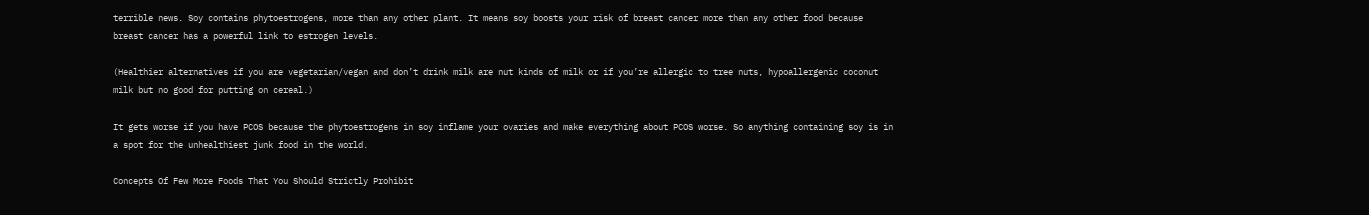terrible news. Soy contains phytoestrogens, more than any other plant. It means soy boosts your risk of breast cancer more than any other food because breast cancer has a powerful link to estrogen levels.

(Healthier alternatives if you are vegetarian/vegan and don’t drink milk are nut kinds of milk or if you’re allergic to tree nuts, hypoallergenic coconut milk but no good for putting on cereal.)

It gets worse if you have PCOS because the phytoestrogens in soy inflame your ovaries and make everything about PCOS worse. So anything containing soy is in a spot for the unhealthiest junk food in the world.

Concepts Of Few More Foods That You Should Strictly Prohibit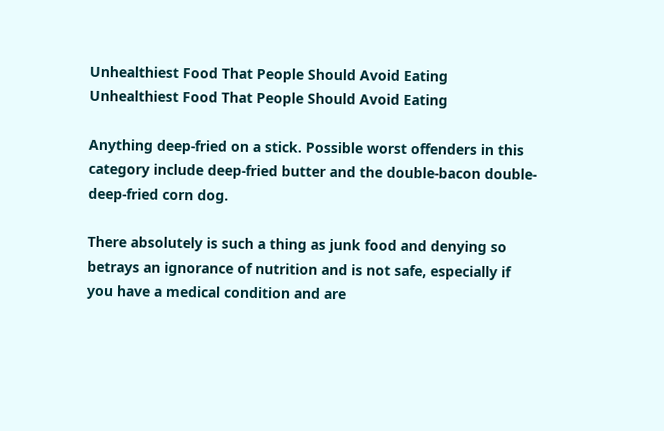Unhealthiest Food That People Should Avoid Eating
Unhealthiest Food That People Should Avoid Eating

Anything deep-fried on a stick. Possible worst offenders in this category include deep-fried butter and the double-bacon double-deep-fried corn dog.

There absolutely is such a thing as junk food and denying so betrays an ignorance of nutrition and is not safe, especially if you have a medical condition and are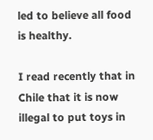led to believe all food is healthy.

I read recently that in Chile that it is now illegal to put toys in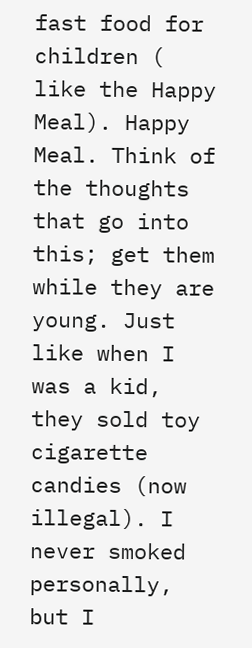fast food for children ( like the Happy Meal). Happy Meal. Think of the thoughts that go into this; get them while they are young. Just like when I was a kid, they sold toy cigarette candies (now illegal). I never smoked personally, but I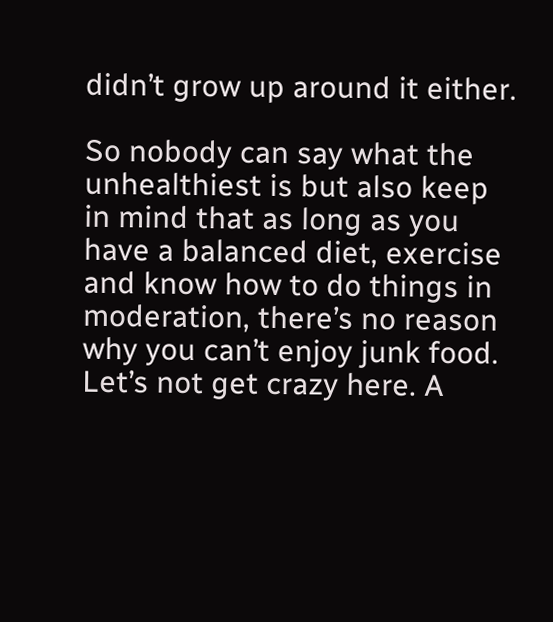didn’t grow up around it either.

So nobody can say what the unhealthiest is but also keep in mind that as long as you have a balanced diet, exercise and know how to do things in moderation, there’s no reason why you can’t enjoy junk food. Let’s not get crazy here. A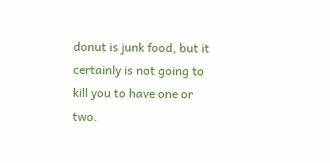donut is junk food, but it certainly is not going to kill you to have one or two.